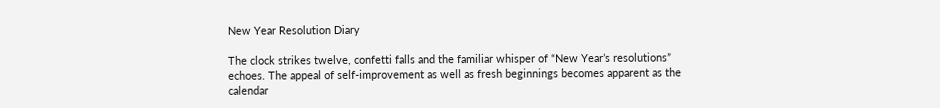New Year Resolution Diary

The clock strikes twelve, confetti falls and the familiar whisper of “New Year’s resolutions” echoes. The appeal of self-improvement as well as fresh beginnings becomes apparent as the calendar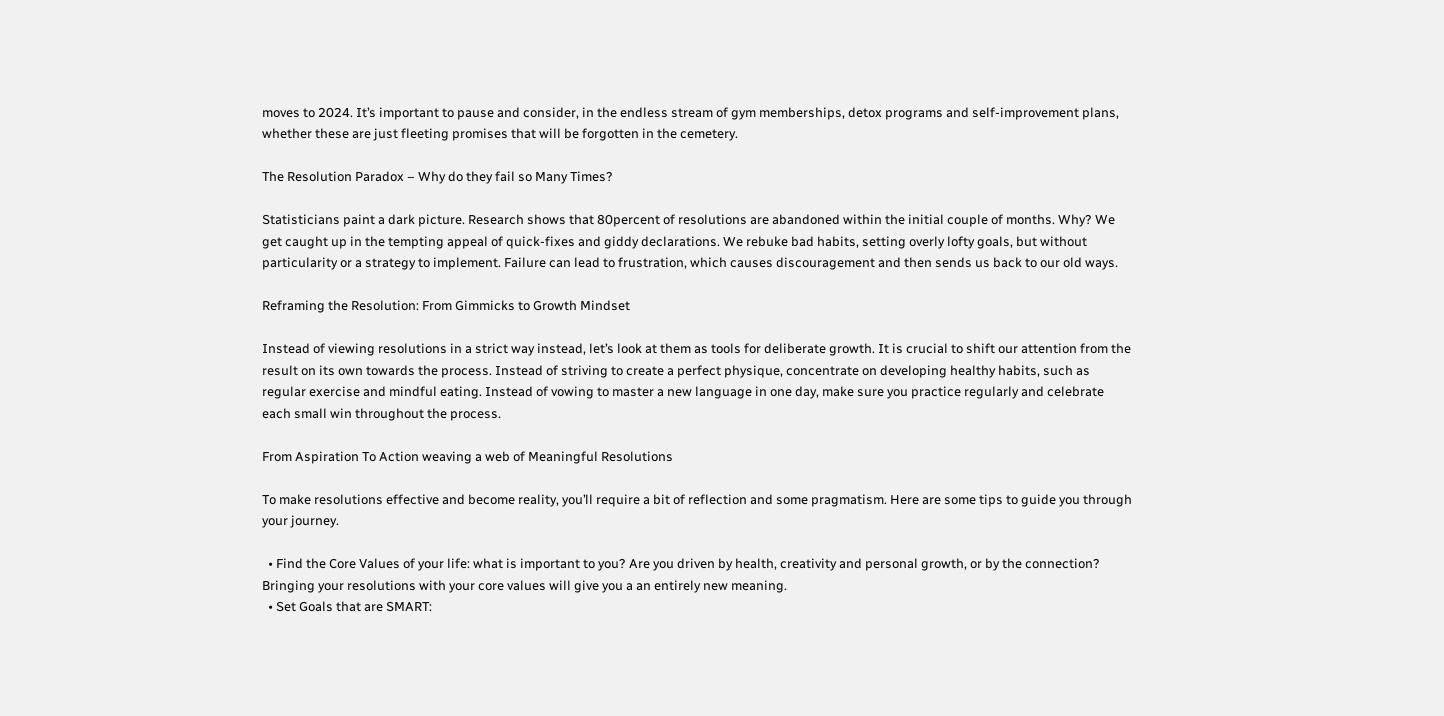moves to 2024. It’s important to pause and consider, in the endless stream of gym memberships, detox programs and self-improvement plans, whether these are just fleeting promises that will be forgotten in the cemetery.

The Resolution Paradox – Why do they fail so Many Times?

Statisticians paint a dark picture. Research shows that 80percent of resolutions are abandoned within the initial couple of months. Why? We get caught up in the tempting appeal of quick-fixes and giddy declarations. We rebuke bad habits, setting overly lofty goals, but without particularity or a strategy to implement. Failure can lead to frustration, which causes discouragement and then sends us back to our old ways.

Reframing the Resolution: From Gimmicks to Growth Mindset

Instead of viewing resolutions in a strict way instead, let’s look at them as tools for deliberate growth. It is crucial to shift our attention from the result on its own towards the process. Instead of striving to create a perfect physique, concentrate on developing healthy habits, such as regular exercise and mindful eating. Instead of vowing to master a new language in one day, make sure you practice regularly and celebrate each small win throughout the process.

From Aspiration To Action weaving a web of Meaningful Resolutions

To make resolutions effective and become reality, you’ll require a bit of reflection and some pragmatism. Here are some tips to guide you through your journey.

  • Find the Core Values of your life: what is important to you? Are you driven by health, creativity and personal growth, or by the connection? Bringing your resolutions with your core values will give you a an entirely new meaning.
  • Set Goals that are SMART: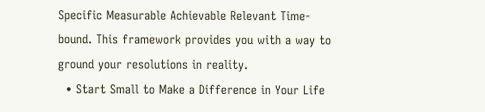Specific Measurable Achievable Relevant Time-bound. This framework provides you with a way to ground your resolutions in reality.
  • Start Small to Make a Difference in Your Life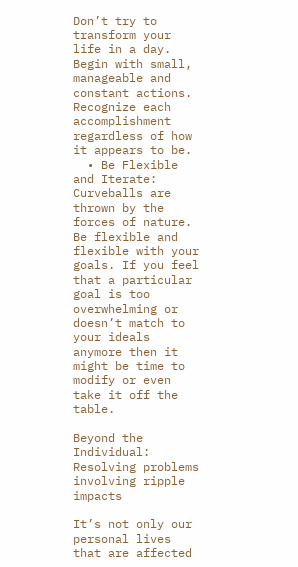Don’t try to transform your life in a day. Begin with small, manageable and constant actions. Recognize each accomplishment regardless of how it appears to be.
  • Be Flexible and Iterate: Curveballs are thrown by the forces of nature. Be flexible and flexible with your goals. If you feel that a particular goal is too overwhelming or doesn’t match to your ideals anymore then it might be time to modify or even take it off the table.

Beyond the Individual: Resolving problems involving ripple impacts

It’s not only our personal lives that are affected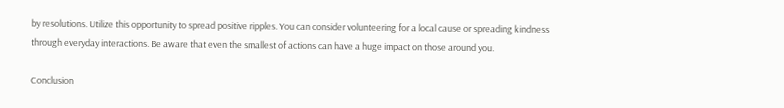by resolutions. Utilize this opportunity to spread positive ripples. You can consider volunteering for a local cause or spreading kindness through everyday interactions. Be aware that even the smallest of actions can have a huge impact on those around you.

Conclusion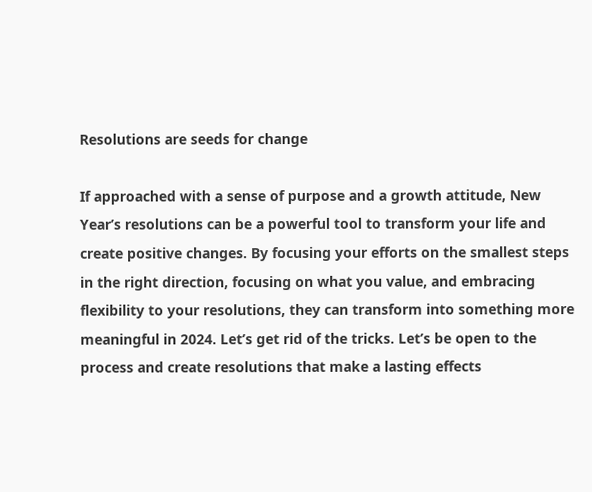Resolutions are seeds for change

If approached with a sense of purpose and a growth attitude, New Year’s resolutions can be a powerful tool to transform your life and create positive changes. By focusing your efforts on the smallest steps in the right direction, focusing on what you value, and embracing flexibility to your resolutions, they can transform into something more meaningful in 2024. Let’s get rid of the tricks. Let’s be open to the process and create resolutions that make a lasting effects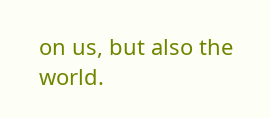on us, but also the world.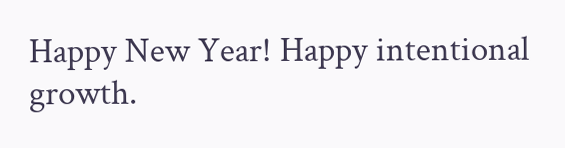Happy New Year! Happy intentional growth.